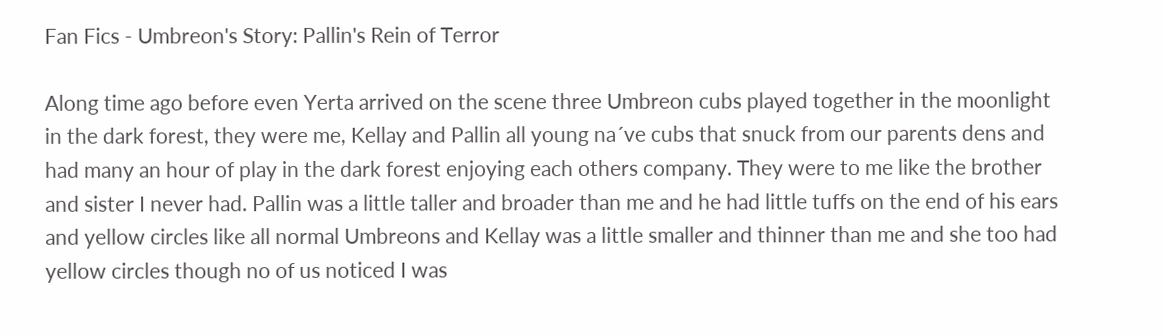Fan Fics - Umbreon's Story: Pallin's Rein of Terror

Along time ago before even Yerta arrived on the scene three Umbreon cubs played together in the moonlight in the dark forest, they were me, Kellay and Pallin all young na´ve cubs that snuck from our parents dens and had many an hour of play in the dark forest enjoying each others company. They were to me like the brother and sister I never had. Pallin was a little taller and broader than me and he had little tuffs on the end of his ears and yellow circles like all normal Umbreons and Kellay was a little smaller and thinner than me and she too had yellow circles though no of us noticed I was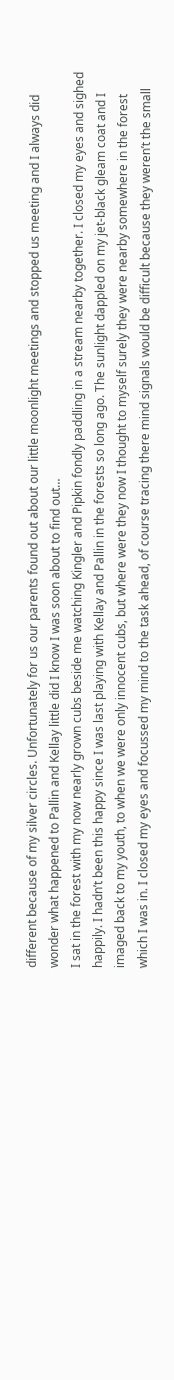different because of my silver circles. Unfortunately for us our parents found out about our little moonlight meetings and stopped us meeting and I always did wonder what happened to Pallin and Kellay little did I know I was soon about to find out…
I sat in the forest with my now nearly grown cubs beside me watching Kingler and Pipkin fondly paddling in a stream nearby together. I closed my eyes and sighed happily. I hadn’t been this happy since I was last playing with Kellay and Pallin in the forests so long ago. The sunlight dappled on my jet-black gleam coat and I imaged back to my youth, to when we were only innocent cubs, but where were they now I thought to myself surely they were nearby somewhere in the forest which I was in. I closed my eyes and focussed my mind to the task ahead, of course tracing there mind signals would be difficult because they weren’t the small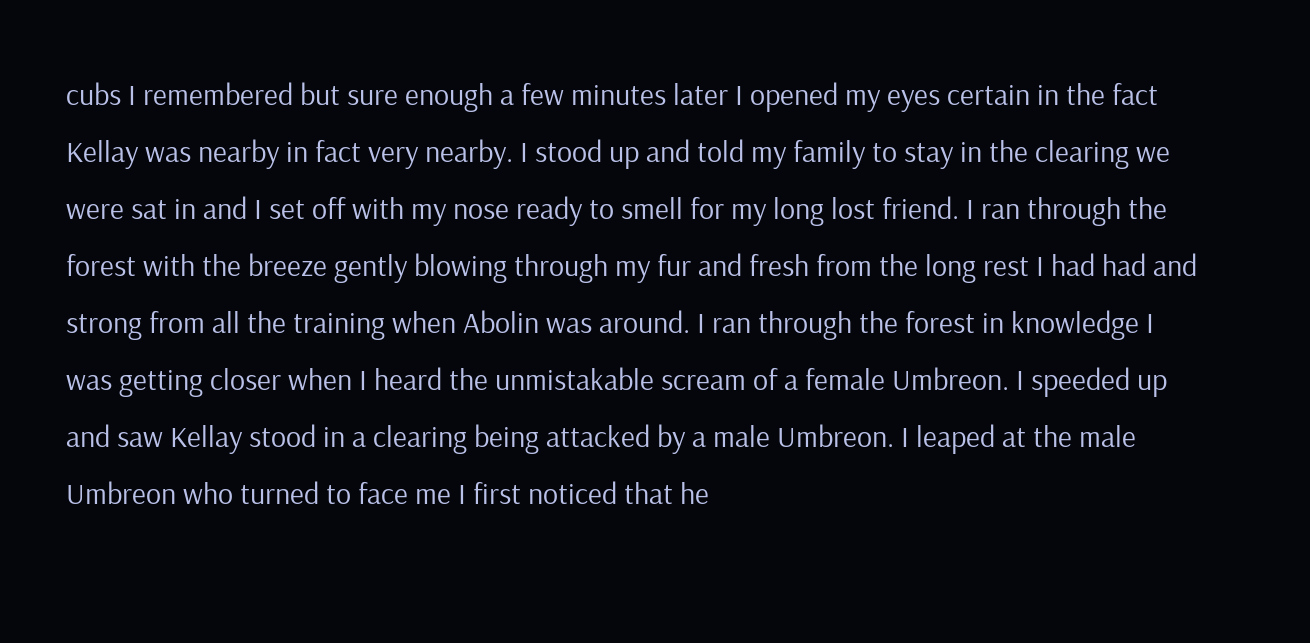cubs I remembered but sure enough a few minutes later I opened my eyes certain in the fact Kellay was nearby in fact very nearby. I stood up and told my family to stay in the clearing we were sat in and I set off with my nose ready to smell for my long lost friend. I ran through the forest with the breeze gently blowing through my fur and fresh from the long rest I had had and strong from all the training when Abolin was around. I ran through the forest in knowledge I was getting closer when I heard the unmistakable scream of a female Umbreon. I speeded up and saw Kellay stood in a clearing being attacked by a male Umbreon. I leaped at the male Umbreon who turned to face me I first noticed that he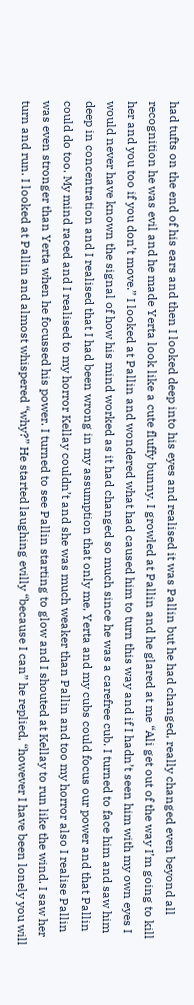had tufts on the end of his ears and then I looked deep into his eyes and realised it was Pallin but he had changed, really changed even beyond all recognition he was evil and he made Yerta look like a cute fluffy bunny. I growled at Pallin and he glared at me “Ali get out of the way I’m going to kill her and you too if you don’t move.” I looked at Pallin and wondered what had caused him to turn this way and if I hadn’t seen him with my own eyes I would never have known the signal of how his mind worked as it had changed so much since he was a carefree cub. I turned to face him and saw him deep in concentration and I realised that I had been wrong in my assumption that only me, Yerta and my cubs could focus our power and that Pallin could do too. My mind raced and I realised to my horror Kellay couldn’t and she was much weaker than Pallin and too my horror also I realise Pallin was even stronger than Yerta when he focussed his power. I turned to see Pallin starting to glow and I shouted at Kellay to run like the wind. I saw her turn and run. I looked at Pallin and almost whispered “why?” He started laughing evilly “because I can” he replied, “however I have been lonely you will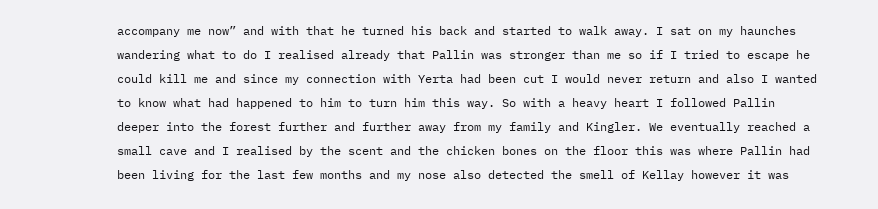accompany me now” and with that he turned his back and started to walk away. I sat on my haunches wandering what to do I realised already that Pallin was stronger than me so if I tried to escape he could kill me and since my connection with Yerta had been cut I would never return and also I wanted to know what had happened to him to turn him this way. So with a heavy heart I followed Pallin deeper into the forest further and further away from my family and Kingler. We eventually reached a small cave and I realised by the scent and the chicken bones on the floor this was where Pallin had been living for the last few months and my nose also detected the smell of Kellay however it was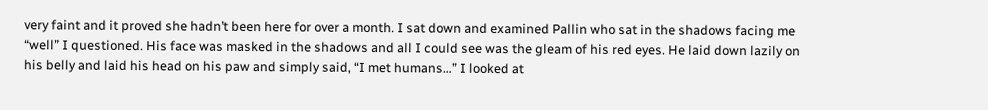very faint and it proved she hadn’t been here for over a month. I sat down and examined Pallin who sat in the shadows facing me “well” I questioned. His face was masked in the shadows and all I could see was the gleam of his red eyes. He laid down lazily on his belly and laid his head on his paw and simply said, “I met humans…” I looked at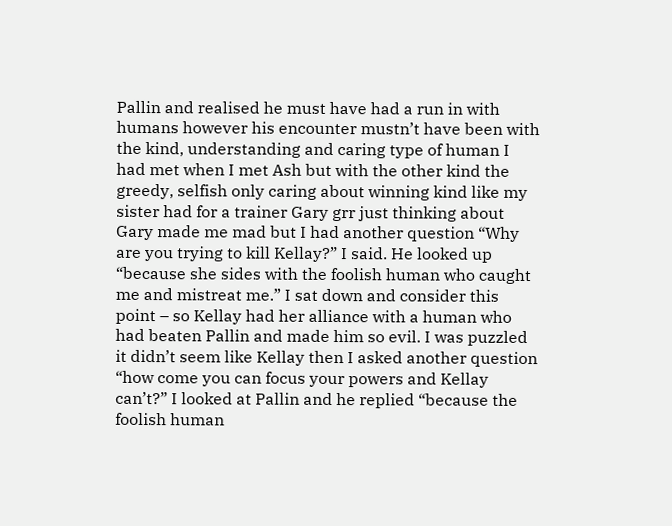Pallin and realised he must have had a run in with humans however his encounter mustn’t have been with the kind, understanding and caring type of human I had met when I met Ash but with the other kind the greedy, selfish only caring about winning kind like my sister had for a trainer Gary grr just thinking about Gary made me mad but I had another question “Why are you trying to kill Kellay?” I said. He looked up “because she sides with the foolish human who caught me and mistreat me.” I sat down and consider this point – so Kellay had her alliance with a human who had beaten Pallin and made him so evil. I was puzzled it didn’t seem like Kellay then I asked another question “how come you can focus your powers and Kellay can’t?” I looked at Pallin and he replied “because the foolish human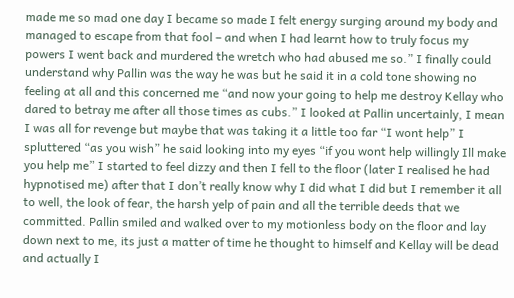made me so mad one day I became so made I felt energy surging around my body and managed to escape from that fool – and when I had learnt how to truly focus my powers I went back and murdered the wretch who had abused me so.” I finally could understand why Pallin was the way he was but he said it in a cold tone showing no feeling at all and this concerned me “and now your going to help me destroy Kellay who dared to betray me after all those times as cubs.” I looked at Pallin uncertainly, I mean I was all for revenge but maybe that was taking it a little too far “I wont help” I spluttered “as you wish” he said looking into my eyes “if you wont help willingly Ill make you help me” I started to feel dizzy and then I fell to the floor (later I realised he had hypnotised me) after that I don’t really know why I did what I did but I remember it all to well, the look of fear, the harsh yelp of pain and all the terrible deeds that we committed. Pallin smiled and walked over to my motionless body on the floor and lay down next to me, its just a matter of time he thought to himself and Kellay will be dead and actually I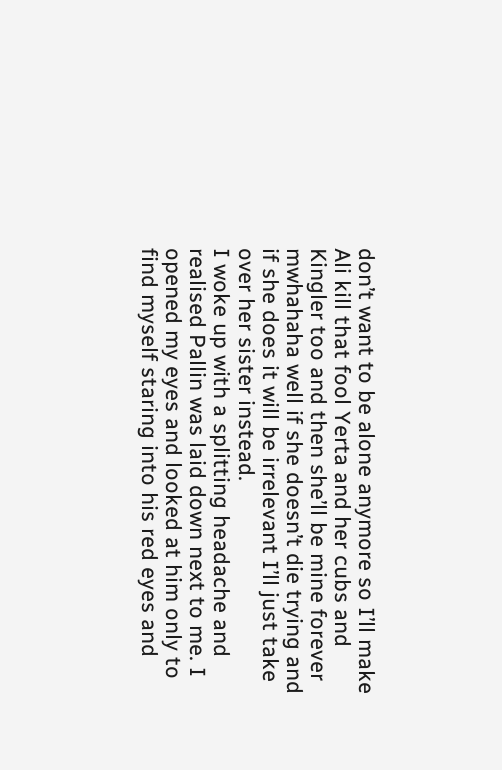don’t want to be alone anymore so I’ll make Ali kill that fool Yerta and her cubs and Kingler too and then she’ll be mine forever mwhahaha well if she doesn’t die trying and if she does it will be irrelevant I’ll just take over her sister instead.
I woke up with a splitting headache and realised Pallin was laid down next to me. I opened my eyes and looked at him only to find myself staring into his red eyes and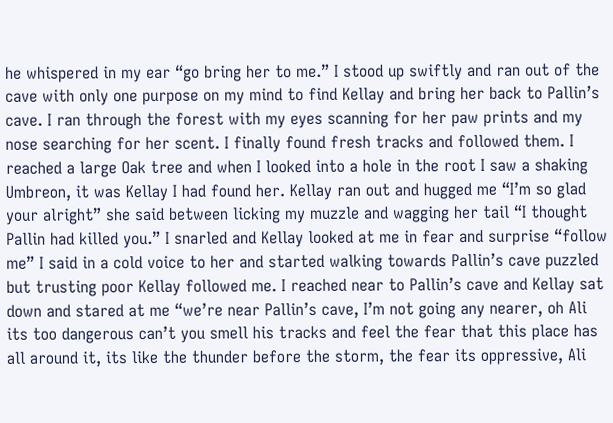he whispered in my ear “go bring her to me.” I stood up swiftly and ran out of the cave with only one purpose on my mind to find Kellay and bring her back to Pallin’s cave. I ran through the forest with my eyes scanning for her paw prints and my nose searching for her scent. I finally found fresh tracks and followed them. I reached a large Oak tree and when I looked into a hole in the root I saw a shaking Umbreon, it was Kellay I had found her. Kellay ran out and hugged me “I’m so glad your alright” she said between licking my muzzle and wagging her tail “I thought Pallin had killed you.” I snarled and Kellay looked at me in fear and surprise “follow me” I said in a cold voice to her and started walking towards Pallin’s cave puzzled but trusting poor Kellay followed me. I reached near to Pallin’s cave and Kellay sat down and stared at me “we’re near Pallin’s cave, I’m not going any nearer, oh Ali its too dangerous can’t you smell his tracks and feel the fear that this place has all around it, its like the thunder before the storm, the fear its oppressive, Ali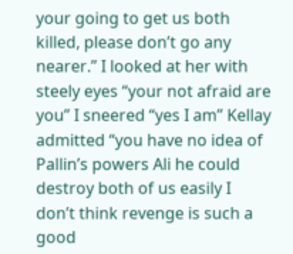your going to get us both killed, please don’t go any nearer.” I looked at her with steely eyes “your not afraid are you” I sneered “yes I am” Kellay admitted “you have no idea of Pallin’s powers Ali he could destroy both of us easily I don’t think revenge is such a good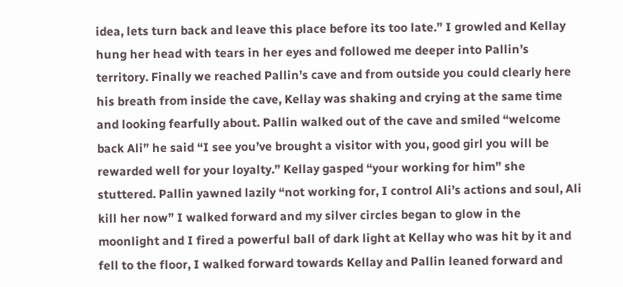idea, lets turn back and leave this place before its too late.” I growled and Kellay hung her head with tears in her eyes and followed me deeper into Pallin’s territory. Finally we reached Pallin’s cave and from outside you could clearly here his breath from inside the cave, Kellay was shaking and crying at the same time and looking fearfully about. Pallin walked out of the cave and smiled “welcome back Ali” he said “I see you’ve brought a visitor with you, good girl you will be rewarded well for your loyalty.” Kellay gasped “your working for him” she stuttered. Pallin yawned lazily “not working for, I control Ali’s actions and soul, Ali kill her now” I walked forward and my silver circles began to glow in the moonlight and I fired a powerful ball of dark light at Kellay who was hit by it and fell to the floor, I walked forward towards Kellay and Pallin leaned forward and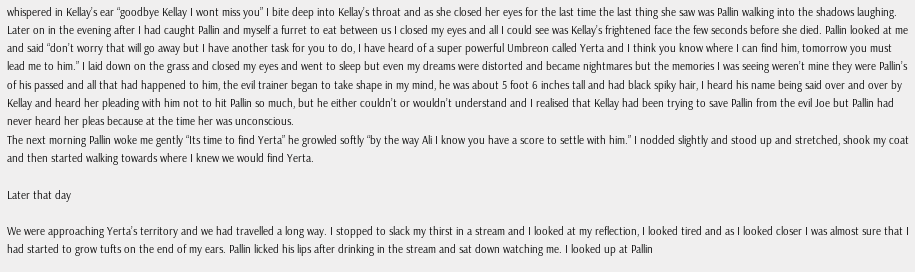whispered in Kellay’s ear “goodbye Kellay I wont miss you” I bite deep into Kellay’s throat and as she closed her eyes for the last time the last thing she saw was Pallin walking into the shadows laughing.
Later on in the evening after I had caught Pallin and myself a furret to eat between us I closed my eyes and all I could see was Kellay’s frightened face the few seconds before she died. Pallin looked at me and said “don’t worry that will go away but I have another task for you to do, I have heard of a super powerful Umbreon called Yerta and I think you know where I can find him, tomorrow you must lead me to him.” I laid down on the grass and closed my eyes and went to sleep but even my dreams were distorted and became nightmares but the memories I was seeing weren’t mine they were Pallin’s of his passed and all that had happened to him, the evil trainer began to take shape in my mind, he was about 5 foot 6 inches tall and had black spiky hair, I heard his name being said over and over by Kellay and heard her pleading with him not to hit Pallin so much, but he either couldn’t or wouldn’t understand and I realised that Kellay had been trying to save Pallin from the evil Joe but Pallin had never heard her pleas because at the time her was unconscious.
The next morning Pallin woke me gently “Its time to find Yerta” he growled softly “by the way Ali I know you have a score to settle with him.” I nodded slightly and stood up and stretched, shook my coat and then started walking towards where I knew we would find Yerta.

Later that day

We were approaching Yerta’s territory and we had travelled a long way. I stopped to slack my thirst in a stream and I looked at my reflection, I looked tired and as I looked closer I was almost sure that I had started to grow tufts on the end of my ears. Pallin licked his lips after drinking in the stream and sat down watching me. I looked up at Pallin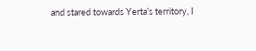and stared towards Yerta’s territory, I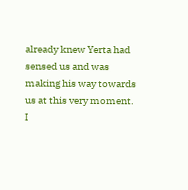already knew Yerta had sensed us and was making his way towards us at this very moment. I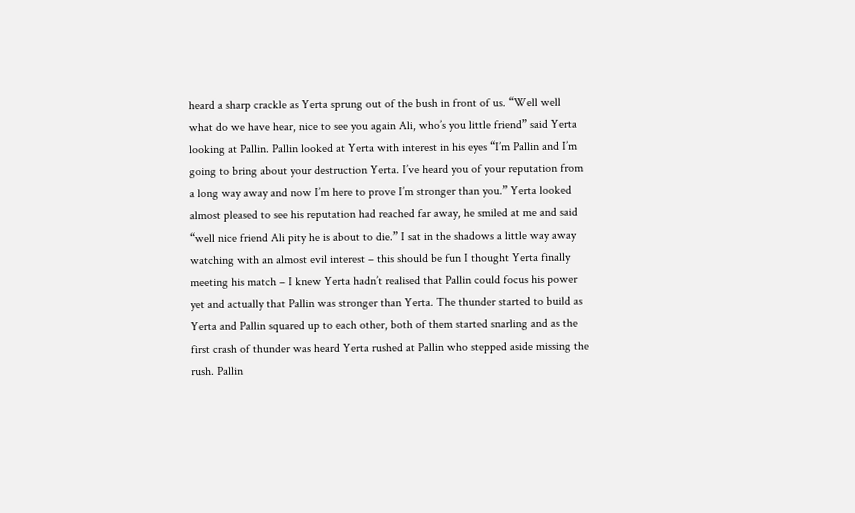heard a sharp crackle as Yerta sprung out of the bush in front of us. “Well well what do we have hear, nice to see you again Ali, who’s you little friend” said Yerta looking at Pallin. Pallin looked at Yerta with interest in his eyes “I’m Pallin and I’m going to bring about your destruction Yerta. I’ve heard you of your reputation from a long way away and now I’m here to prove I’m stronger than you.” Yerta looked almost pleased to see his reputation had reached far away, he smiled at me and said “well nice friend Ali pity he is about to die.” I sat in the shadows a little way away watching with an almost evil interest – this should be fun I thought Yerta finally meeting his match – I knew Yerta hadn’t realised that Pallin could focus his power yet and actually that Pallin was stronger than Yerta. The thunder started to build as Yerta and Pallin squared up to each other, both of them started snarling and as the first crash of thunder was heard Yerta rushed at Pallin who stepped aside missing the rush. Pallin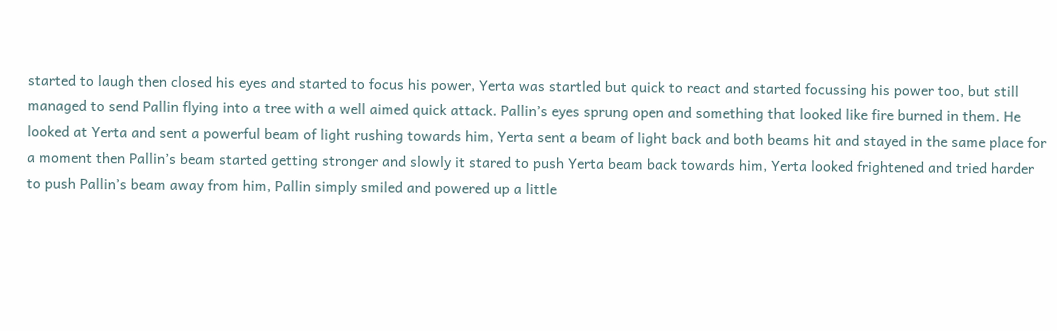started to laugh then closed his eyes and started to focus his power, Yerta was startled but quick to react and started focussing his power too, but still managed to send Pallin flying into a tree with a well aimed quick attack. Pallin’s eyes sprung open and something that looked like fire burned in them. He looked at Yerta and sent a powerful beam of light rushing towards him, Yerta sent a beam of light back and both beams hit and stayed in the same place for a moment then Pallin’s beam started getting stronger and slowly it stared to push Yerta beam back towards him, Yerta looked frightened and tried harder to push Pallin’s beam away from him, Pallin simply smiled and powered up a little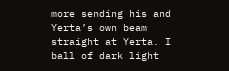more sending his and Yerta’s own beam straight at Yerta. I ball of dark light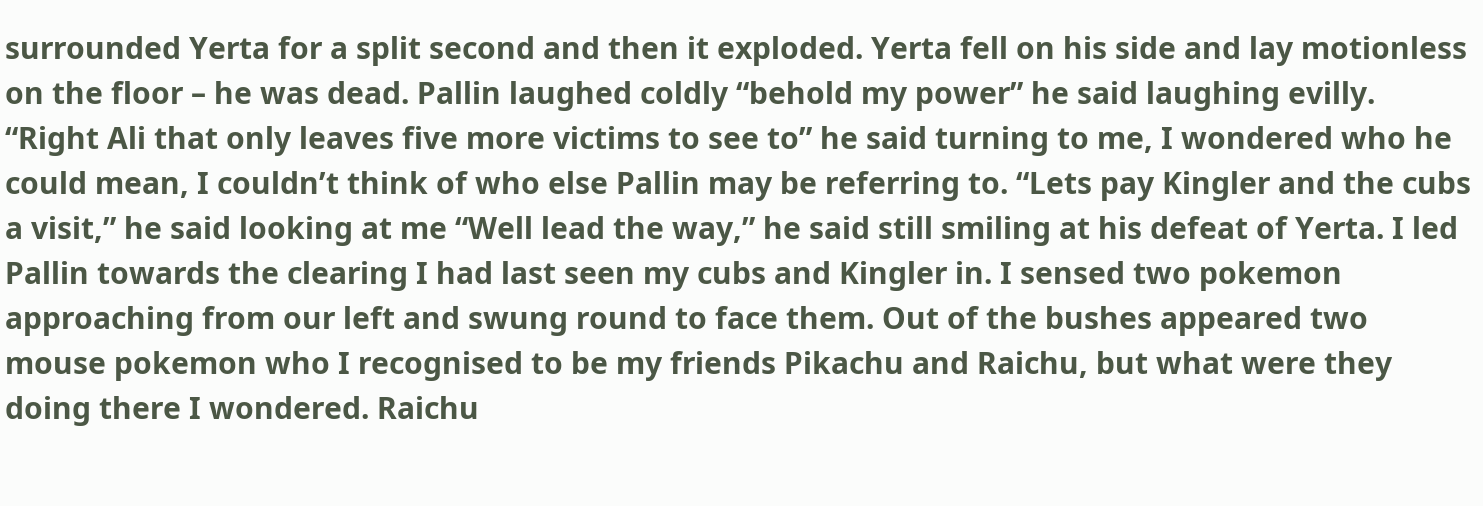surrounded Yerta for a split second and then it exploded. Yerta fell on his side and lay motionless on the floor – he was dead. Pallin laughed coldly “behold my power” he said laughing evilly. “Right Ali that only leaves five more victims to see to” he said turning to me, I wondered who he could mean, I couldn’t think of who else Pallin may be referring to. “Lets pay Kingler and the cubs a visit,” he said looking at me “Well lead the way,” he said still smiling at his defeat of Yerta. I led Pallin towards the clearing I had last seen my cubs and Kingler in. I sensed two pokemon approaching from our left and swung round to face them. Out of the bushes appeared two mouse pokemon who I recognised to be my friends Pikachu and Raichu, but what were they doing there I wondered. Raichu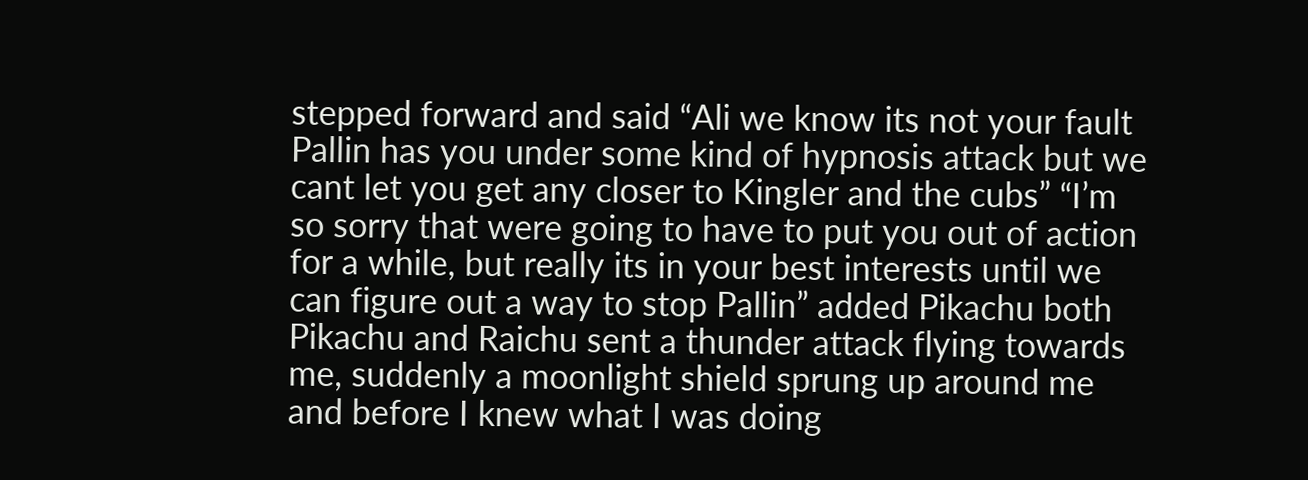stepped forward and said “Ali we know its not your fault Pallin has you under some kind of hypnosis attack but we cant let you get any closer to Kingler and the cubs” “I’m so sorry that were going to have to put you out of action for a while, but really its in your best interests until we can figure out a way to stop Pallin” added Pikachu both Pikachu and Raichu sent a thunder attack flying towards me, suddenly a moonlight shield sprung up around me and before I knew what I was doing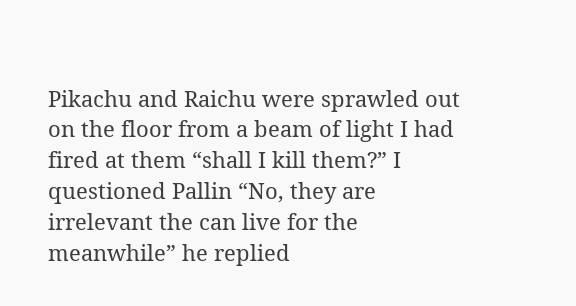Pikachu and Raichu were sprawled out on the floor from a beam of light I had fired at them “shall I kill them?” I questioned Pallin “No, they are irrelevant the can live for the meanwhile” he replied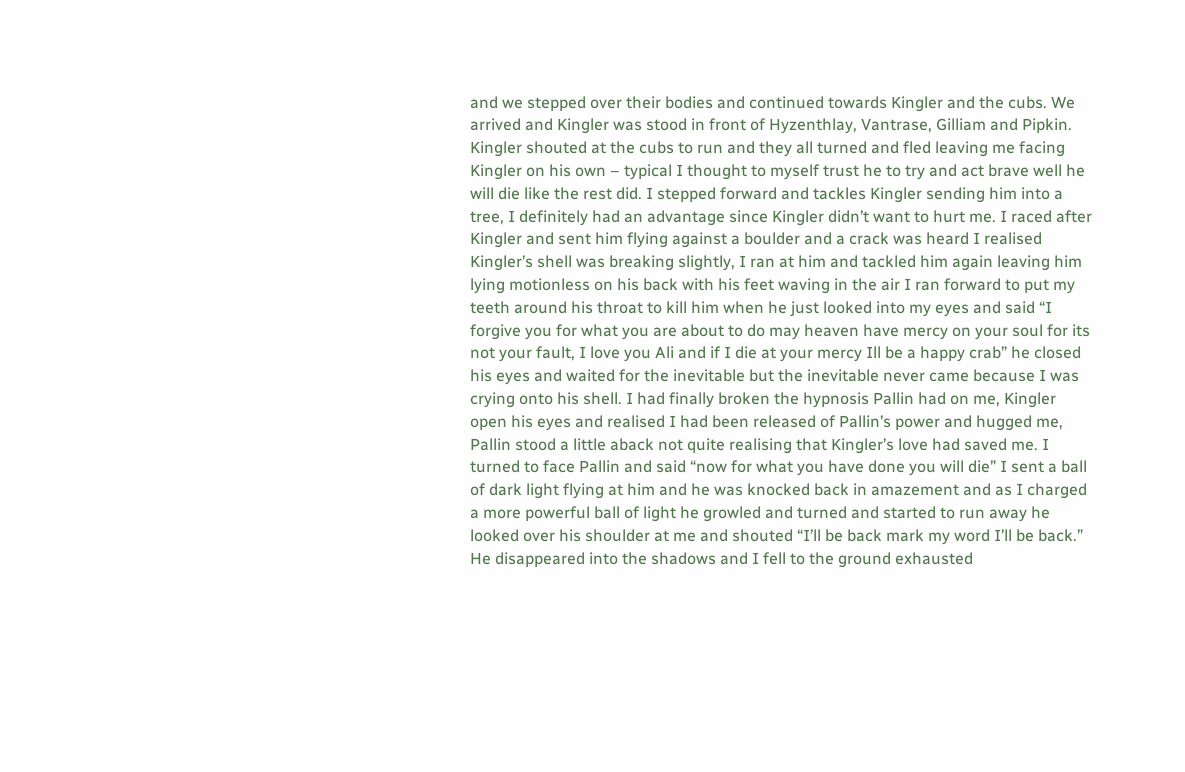and we stepped over their bodies and continued towards Kingler and the cubs. We arrived and Kingler was stood in front of Hyzenthlay, Vantrase, Gilliam and Pipkin. Kingler shouted at the cubs to run and they all turned and fled leaving me facing Kingler on his own – typical I thought to myself trust he to try and act brave well he will die like the rest did. I stepped forward and tackles Kingler sending him into a tree, I definitely had an advantage since Kingler didn’t want to hurt me. I raced after Kingler and sent him flying against a boulder and a crack was heard I realised Kingler’s shell was breaking slightly, I ran at him and tackled him again leaving him lying motionless on his back with his feet waving in the air I ran forward to put my teeth around his throat to kill him when he just looked into my eyes and said “I forgive you for what you are about to do may heaven have mercy on your soul for its not your fault, I love you Ali and if I die at your mercy Ill be a happy crab” he closed his eyes and waited for the inevitable but the inevitable never came because I was crying onto his shell. I had finally broken the hypnosis Pallin had on me, Kingler open his eyes and realised I had been released of Pallin’s power and hugged me, Pallin stood a little aback not quite realising that Kingler’s love had saved me. I turned to face Pallin and said “now for what you have done you will die” I sent a ball of dark light flying at him and he was knocked back in amazement and as I charged a more powerful ball of light he growled and turned and started to run away he looked over his shoulder at me and shouted “I’ll be back mark my word I’ll be back.” He disappeared into the shadows and I fell to the ground exhausted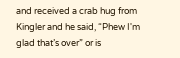and received a crab hug from Kingler and he said, “Phew I'm glad that’s over” or is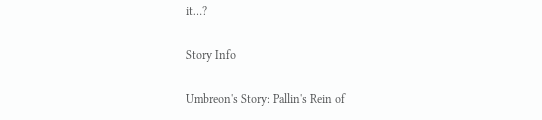it…?

Story Info

Umbreon's Story: Pallin's Rein of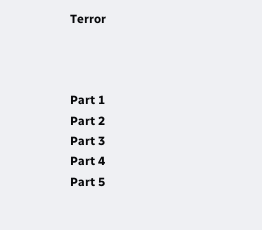Terror



Part 1
Part 2
Part 3
Part 4
Part 5